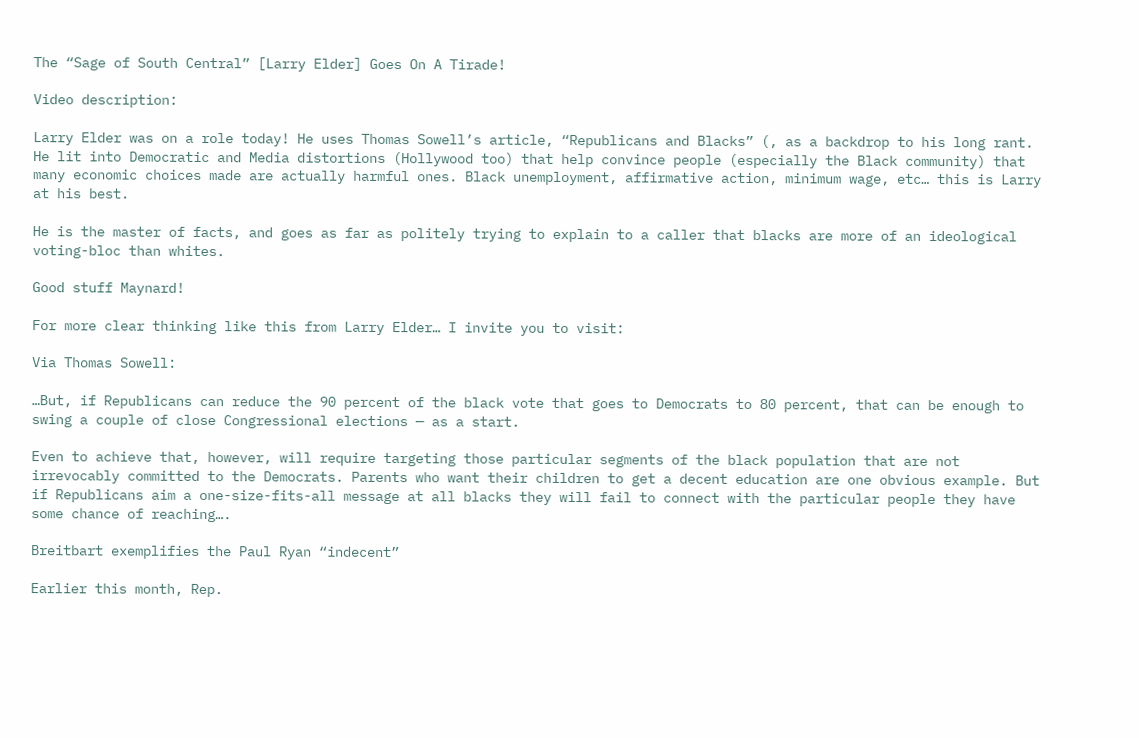The “Sage of South Central” [Larry Elder] Goes On A Tirade!

Video description:

Larry Elder was on a role today! He uses Thomas Sowell’s article, “Republicans and Blacks” (, as a backdrop to his long rant. He lit into Democratic and Media distortions (Hollywood too) that help convince people (especially the Black community) that many economic choices made are actually harmful ones. Black unemployment, affirmative action, minimum wage, etc… this is Larry at his best.

He is the master of facts, and goes as far as politely trying to explain to a caller that blacks are more of an ideological voting-bloc than whites.

Good stuff Maynard!

For more clear thinking like this from Larry Elder… I invite you to visit:

Via Thomas Sowell:

…But, if Republicans can reduce the 90 percent of the black vote that goes to Democrats to 80 percent, that can be enough to swing a couple of close Congressional elections — as a start.

Even to achieve that, however, will require targeting those particular segments of the black population that are not irrevocably committed to the Democrats. Parents who want their children to get a decent education are one obvious example. But if Republicans aim a one-size-fits-all message at all blacks they will fail to connect with the particular people they have some chance of reaching….

Breitbart exemplifies the Paul Ryan “indecent”

Earlier this month, Rep.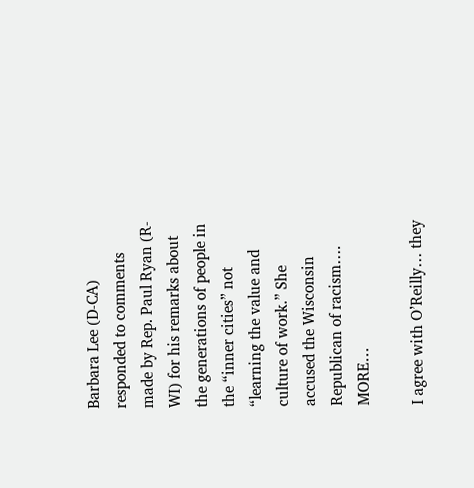Barbara Lee (D-CA) responded to comments made by Rep. Paul Ryan (R-WI) for his remarks about the generations of people in the “inner cities” not “learning the value and culture of work.” She accused the Wisconsin Republican of racism…. MORE…

I agree with O’Reilly… they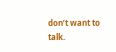don’t want to talk.